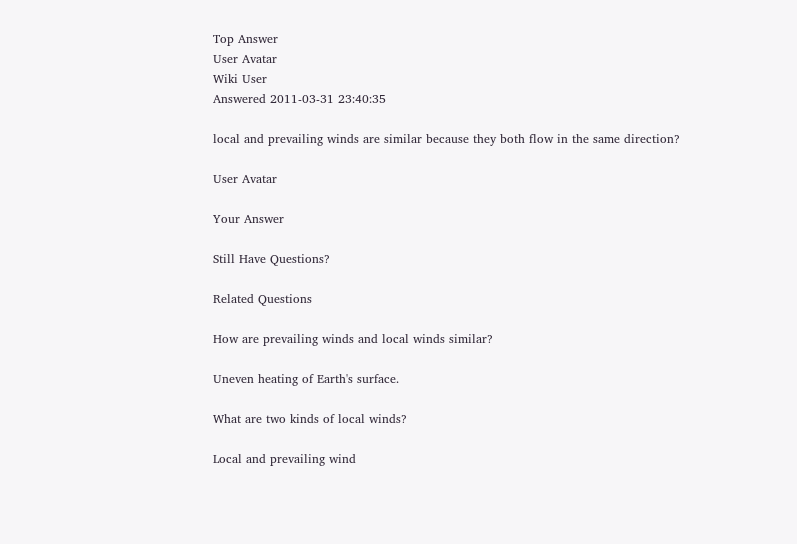Top Answer
User Avatar
Wiki User
Answered 2011-03-31 23:40:35

local and prevailing winds are similar because they both flow in the same direction?

User Avatar

Your Answer

Still Have Questions?

Related Questions

How are prevailing winds and local winds similar?

Uneven heating of Earth's surface.

What are two kinds of local winds?

Local and prevailing wind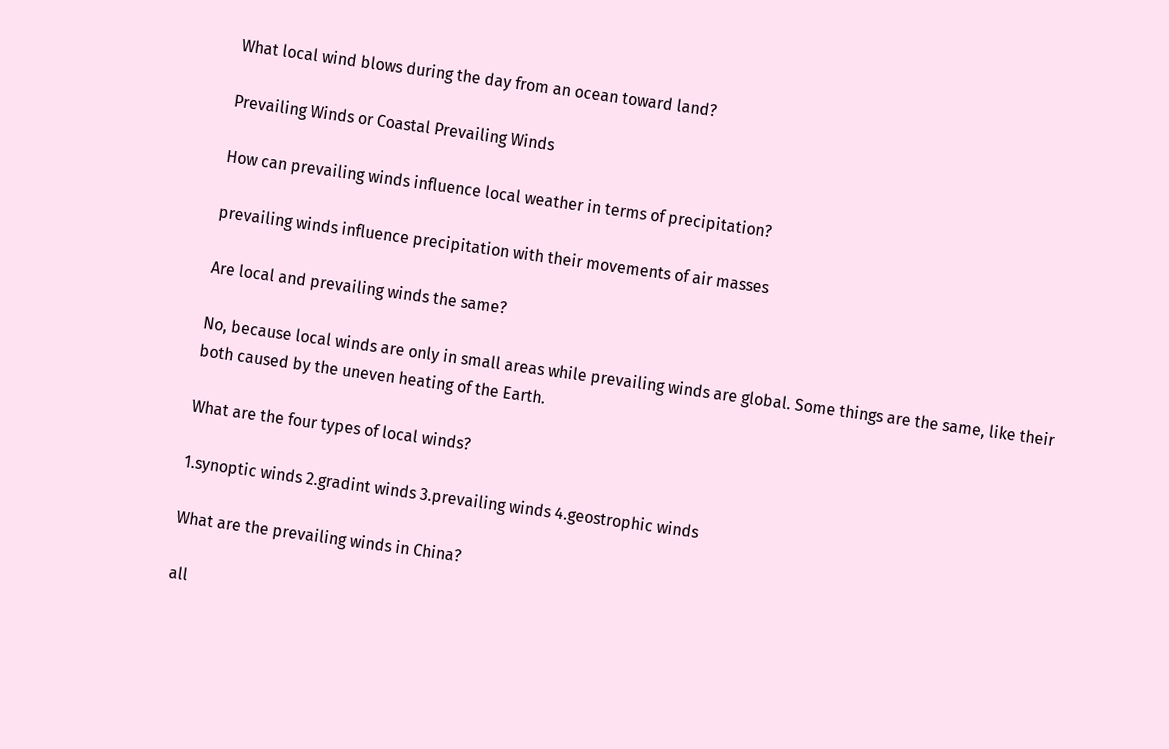What local wind blows during the day from an ocean toward land?

Prevailing Winds or Coastal Prevailing Winds

How can prevailing winds influence local weather in terms of precipitation?

prevailing winds influence precipitation with their movements of air masses

Are local and prevailing winds the same?

No, because local winds are only in small areas while prevailing winds are global. Some things are the same, like their both caused by the uneven heating of the Earth.

What are the four types of local winds?

1.synoptic winds 2.gradint winds 3.prevailing winds 4.geostrophic winds

What are the prevailing winds in China?

all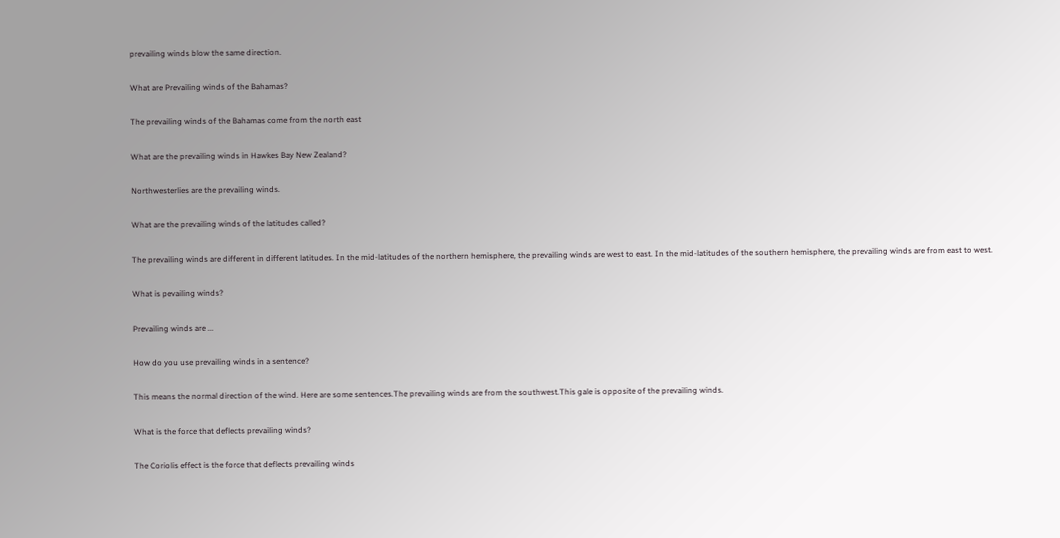prevailing winds blow the same direction.

What are Prevailing winds of the Bahamas?

The prevailing winds of the Bahamas come from the north east

What are the prevailing winds in Hawkes Bay New Zealand?

Northwesterlies are the prevailing winds.

What are the prevailing winds of the latitudes called?

The prevailing winds are different in different latitudes. In the mid-latitudes of the northern hemisphere, the prevailing winds are west to east. In the mid-latitudes of the southern hemisphere, the prevailing winds are from east to west.

What is pevailing winds?

Prevailing winds are ...

How do you use prevailing winds in a sentence?

This means the normal direction of the wind. Here are some sentences.The prevailing winds are from the southwest.This gale is opposite of the prevailing winds.

What is the force that deflects prevailing winds?

The Coriolis effect is the force that deflects prevailing winds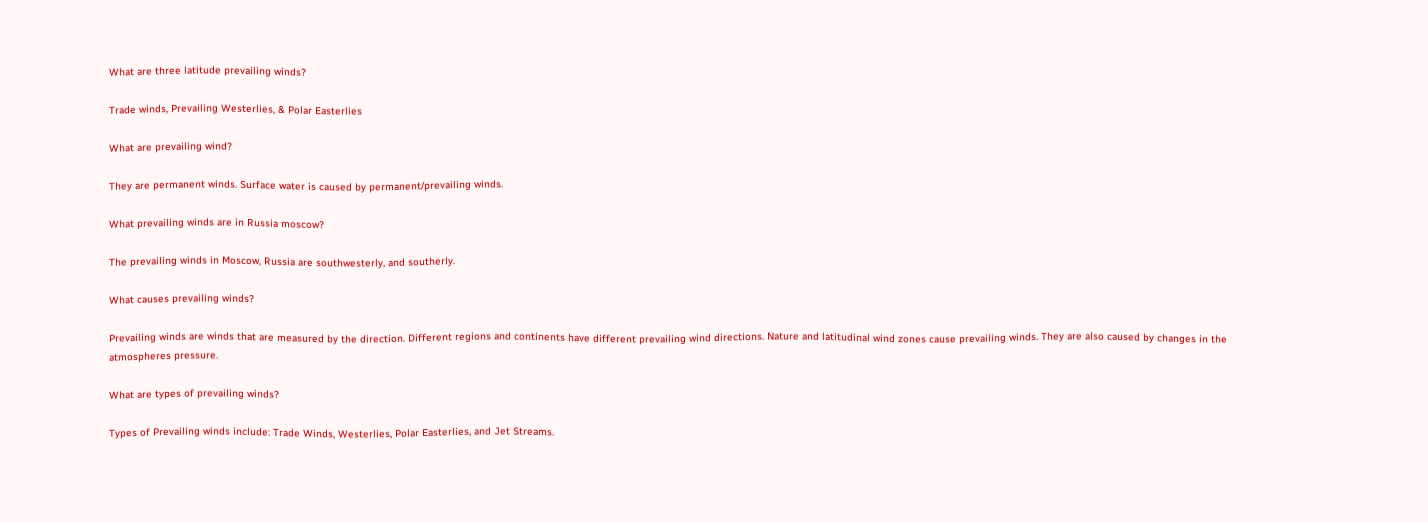What are three latitude prevailing winds?

Trade winds, Prevailing Westerlies, & Polar Easterlies

What are prevailing wind?

They are permanent winds. Surface water is caused by permanent/prevailing winds.

What prevailing winds are in Russia moscow?

The prevailing winds in Moscow, Russia are southwesterly, and southerly.

What causes prevailing winds?

Prevailing winds are winds that are measured by the direction. Different regions and continents have different prevailing wind directions. Nature and latitudinal wind zones cause prevailing winds. They are also caused by changes in the atmospheres pressure.

What are types of prevailing winds?

Types of Prevailing winds include: Trade Winds, Westerlies, Polar Easterlies, and Jet Streams.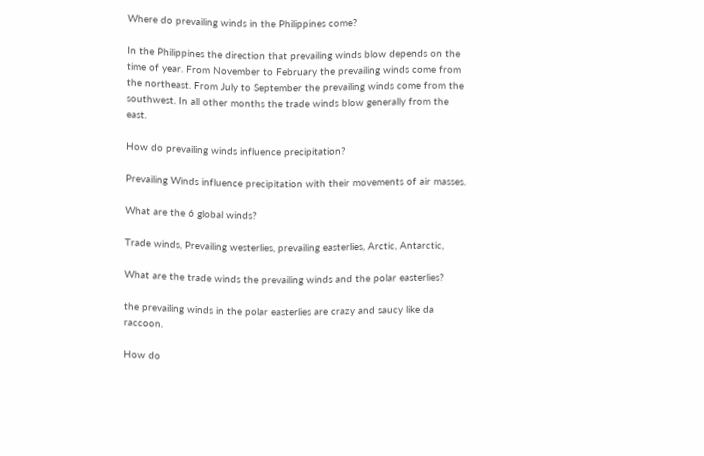Where do prevailing winds in the Philippines come?

In the Philippines the direction that prevailing winds blow depends on the time of year. From November to February the prevailing winds come from the northeast. From July to September the prevailing winds come from the southwest. In all other months the trade winds blow generally from the east.

How do prevailing winds influence precipitation?

Prevailing Winds influence precipitation with their movements of air masses.

What are the 6 global winds?

Trade winds, Prevailing westerlies, prevailing easterlies, Arctic, Antarctic,

What are the trade winds the prevailing winds and the polar easterlies?

the prevailing winds in the polar easterlies are crazy and saucy like da raccoon.

How do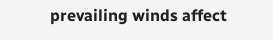prevailing winds affect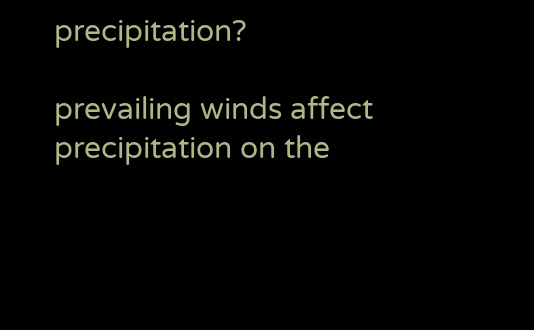precipitation?

prevailing winds affect precipitation on the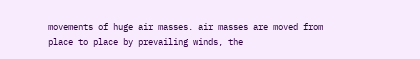movements of huge air masses. air masses are moved from place to place by prevailing winds, the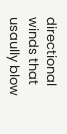directional winds that usaully blow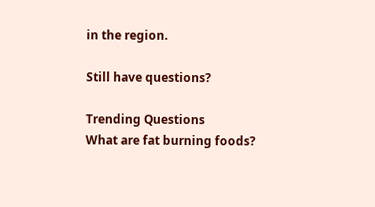in the region.

Still have questions?

Trending Questions
What are fat burning foods?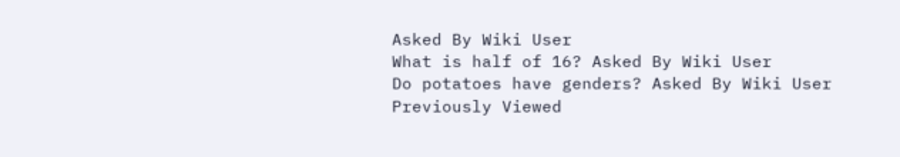Asked By Wiki User
What is half of 16? Asked By Wiki User
Do potatoes have genders? Asked By Wiki User
Previously Viewed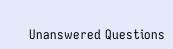Unanswered Questions